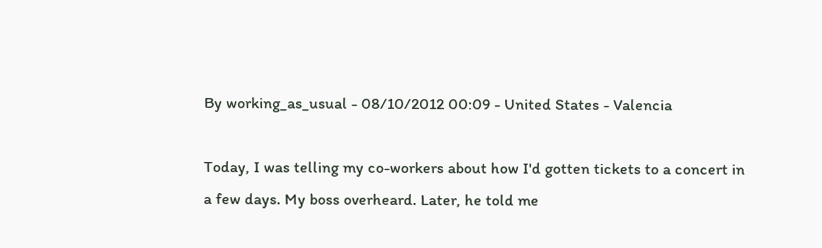By working_as_usual - 08/10/2012 00:09 - United States - Valencia

Today, I was telling my co-workers about how I'd gotten tickets to a concert in a few days. My boss overheard. Later, he told me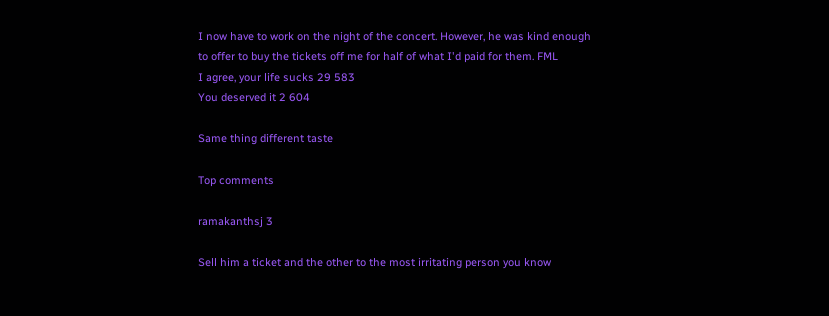I now have to work on the night of the concert. However, he was kind enough to offer to buy the tickets off me for half of what I'd paid for them. FML
I agree, your life sucks 29 583
You deserved it 2 604

Same thing different taste

Top comments

ramakanthsj 3

Sell him a ticket and the other to the most irritating person you know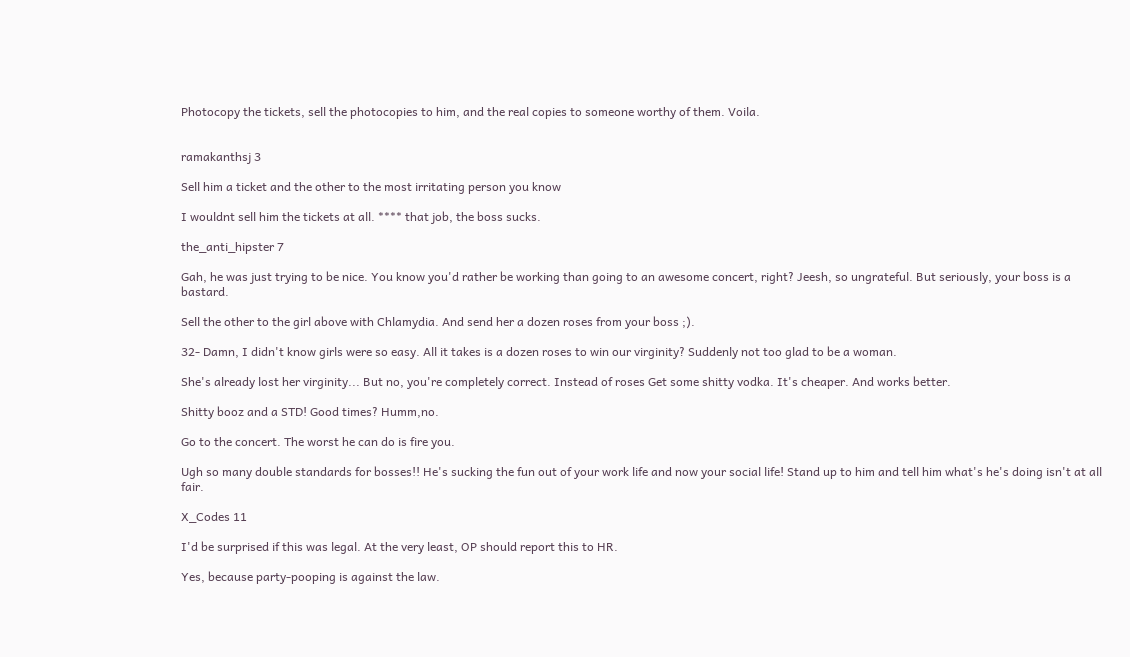Photocopy the tickets, sell the photocopies to him, and the real copies to someone worthy of them. Voila.


ramakanthsj 3

Sell him a ticket and the other to the most irritating person you know

I wouldnt sell him the tickets at all. **** that job, the boss sucks.

the_anti_hipster 7

Gah, he was just trying to be nice. You know you'd rather be working than going to an awesome concert, right? Jeesh, so ungrateful. But seriously, your boss is a bastard.

Sell the other to the girl above with Chlamydia. And send her a dozen roses from your boss ;).

32- Damn, I didn't know girls were so easy. All it takes is a dozen roses to win our virginity? Suddenly not too glad to be a woman.

She's already lost her virginity... But no, you're completely correct. Instead of roses Get some shitty vodka. It's cheaper. And works better.

Shitty booz and a STD! Good times? Humm,no.

Go to the concert. The worst he can do is fire you.

Ugh so many double standards for bosses!! He's sucking the fun out of your work life and now your social life! Stand up to him and tell him what's he's doing isn't at all fair.

X_Codes 11

I'd be surprised if this was legal. At the very least, OP should report this to HR.

Yes, because party-pooping is against the law.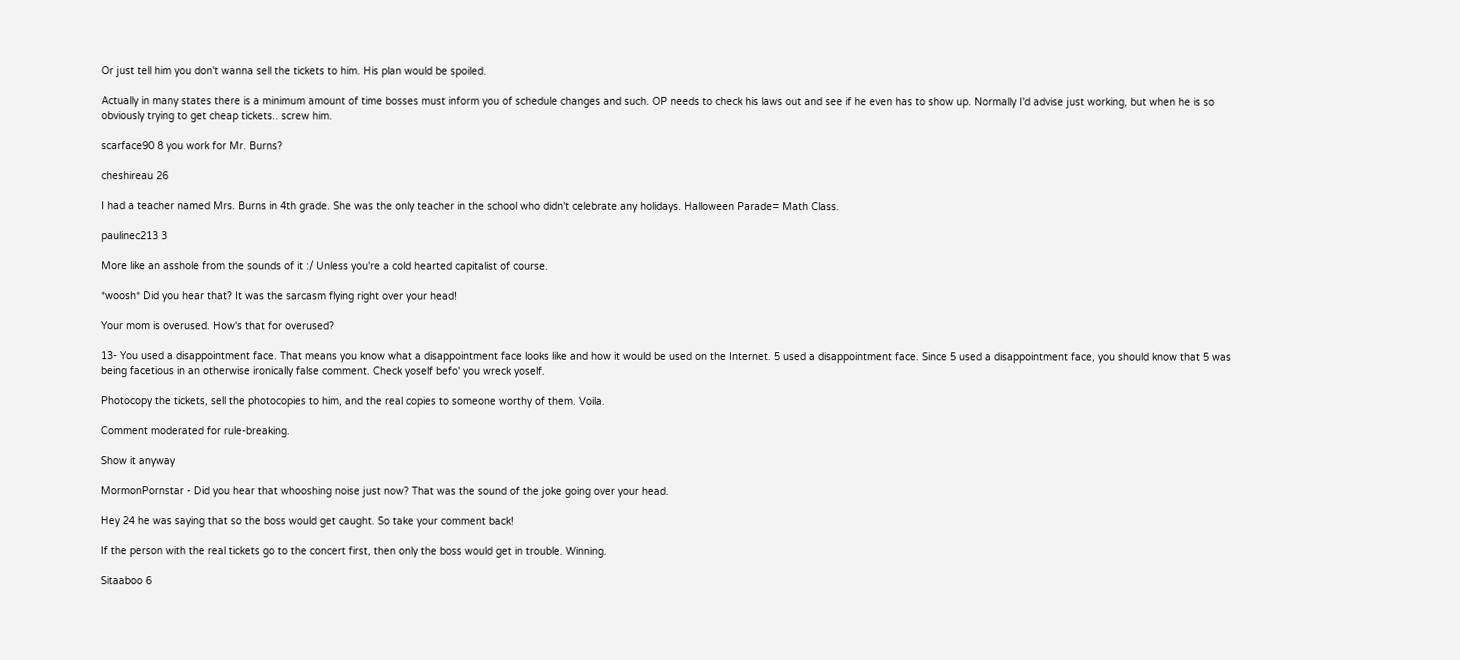Or just tell him you don't wanna sell the tickets to him. His plan would be spoiled.

Actually in many states there is a minimum amount of time bosses must inform you of schedule changes and such. OP needs to check his laws out and see if he even has to show up. Normally I'd advise just working, but when he is so obviously trying to get cheap tickets.. screw him.

scarface90 8 you work for Mr. Burns?

cheshireau 26

I had a teacher named Mrs. Burns in 4th grade. She was the only teacher in the school who didn't celebrate any holidays. Halloween Parade= Math Class.

paulinec213 3

More like an asshole from the sounds of it :/ Unless you're a cold hearted capitalist of course.

*woosh* Did you hear that? It was the sarcasm flying right over your head!

Your mom is overused. How's that for overused?

13- You used a disappointment face. That means you know what a disappointment face looks like and how it would be used on the Internet. 5 used a disappointment face. Since 5 used a disappointment face, you should know that 5 was being facetious in an otherwise ironically false comment. Check yoself befo' you wreck yoself.

Photocopy the tickets, sell the photocopies to him, and the real copies to someone worthy of them. Voila.

Comment moderated for rule-breaking.

Show it anyway

MormonPornstar - Did you hear that whooshing noise just now? That was the sound of the joke going over your head.

Hey 24 he was saying that so the boss would get caught. So take your comment back!

If the person with the real tickets go to the concert first, then only the boss would get in trouble. Winning.

Sitaaboo 6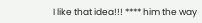I like that idea!!! **** him the way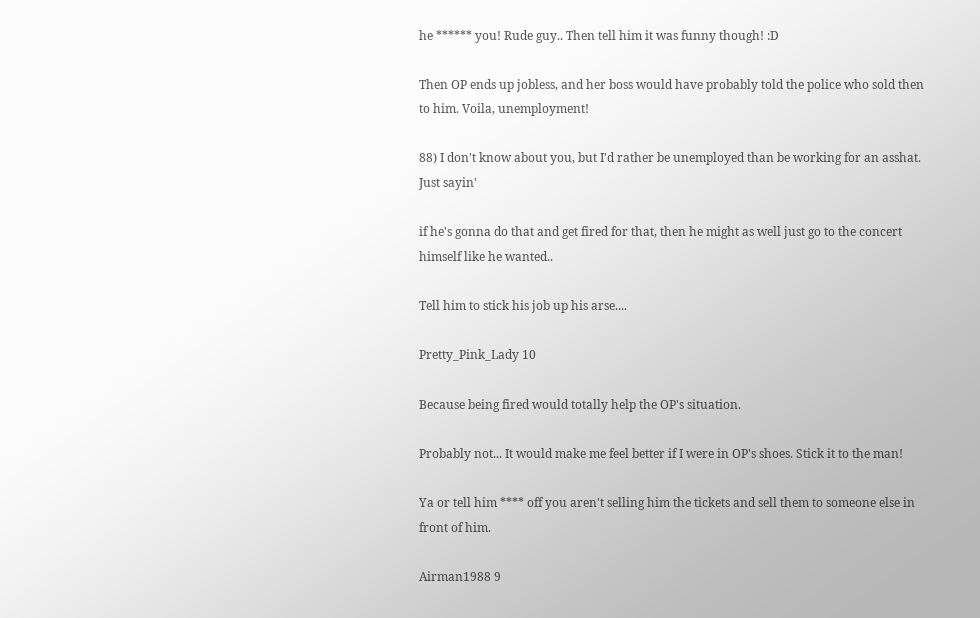he ****** you! Rude guy.. Then tell him it was funny though! :D

Then OP ends up jobless, and her boss would have probably told the police who sold then to him. Voila, unemployment!

88) I don't know about you, but I'd rather be unemployed than be working for an asshat. Just sayin'

if he's gonna do that and get fired for that, then he might as well just go to the concert himself like he wanted..

Tell him to stick his job up his arse....

Pretty_Pink_Lady 10

Because being fired would totally help the OP's situation.

Probably not... It would make me feel better if I were in OP's shoes. Stick it to the man!

Ya or tell him **** off you aren't selling him the tickets and sell them to someone else in front of him.

Airman1988 9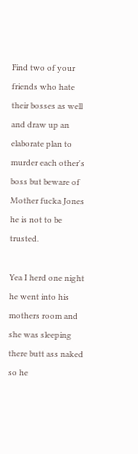Find two of your friends who hate their bosses as well and draw up an elaborate plan to murder each other's boss but beware of Mother fucka Jones he is not to be trusted.

Yea I herd one night he went into his mothers room and she was sleeping there butt ass naked so he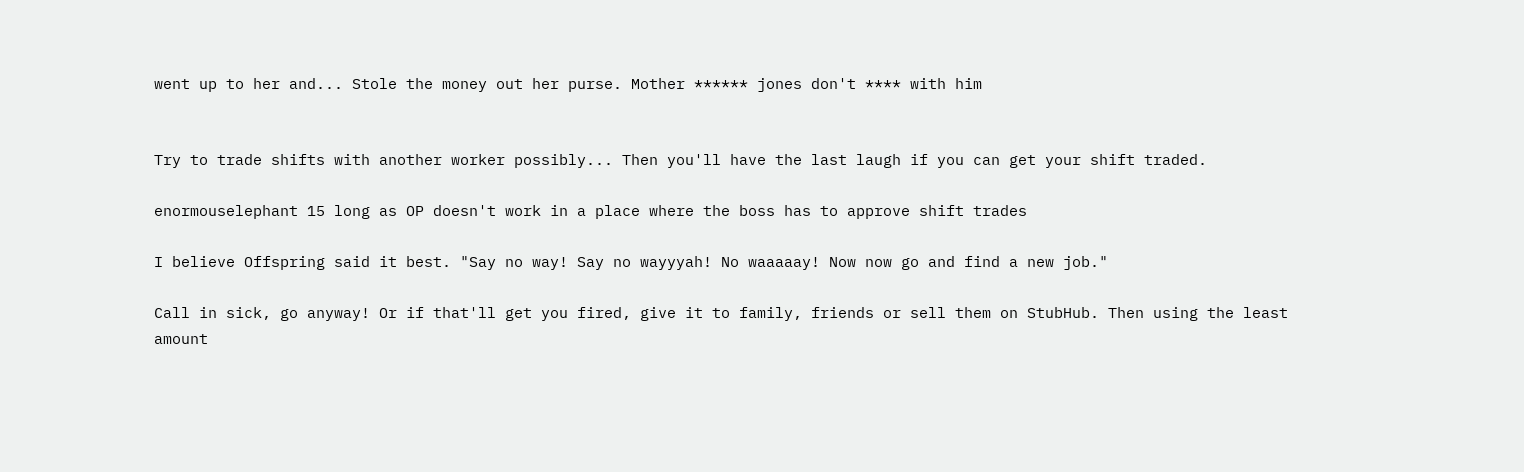went up to her and... Stole the money out her purse. Mother ****** jones don't **** with him


Try to trade shifts with another worker possibly... Then you'll have the last laugh if you can get your shift traded.

enormouselephant 15 long as OP doesn't work in a place where the boss has to approve shift trades

I believe Offspring said it best. "Say no way! Say no wayyyah! No waaaaay! Now now go and find a new job."

Call in sick, go anyway! Or if that'll get you fired, give it to family, friends or sell them on StubHub. Then using the least amount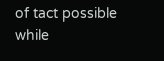of tact possible while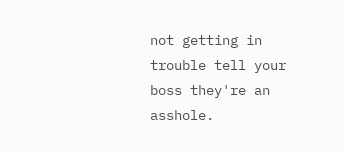not getting in trouble tell your boss they're an asshole.